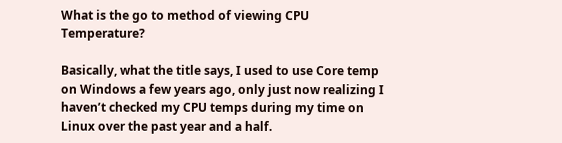What is the go to method of viewing CPU Temperature?

Basically, what the title says, I used to use Core temp on Windows a few years ago, only just now realizing I haven’t checked my CPU temps during my time on Linux over the past year and a half.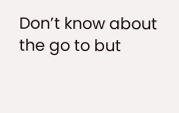Don’t know about the go to but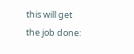this will get the job done: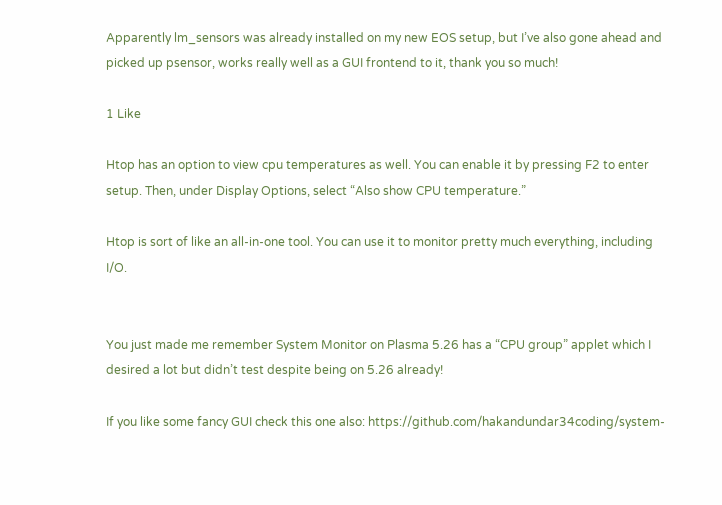Apparently lm_sensors was already installed on my new EOS setup, but I’ve also gone ahead and picked up psensor, works really well as a GUI frontend to it, thank you so much!

1 Like

Htop has an option to view cpu temperatures as well. You can enable it by pressing F2 to enter setup. Then, under Display Options, select “Also show CPU temperature.”

Htop is sort of like an all-in-one tool. You can use it to monitor pretty much everything, including I/O.


You just made me remember System Monitor on Plasma 5.26 has a “CPU group” applet which I desired a lot but didn’t test despite being on 5.26 already!

If you like some fancy GUI check this one also: https://github.com/hakandundar34coding/system-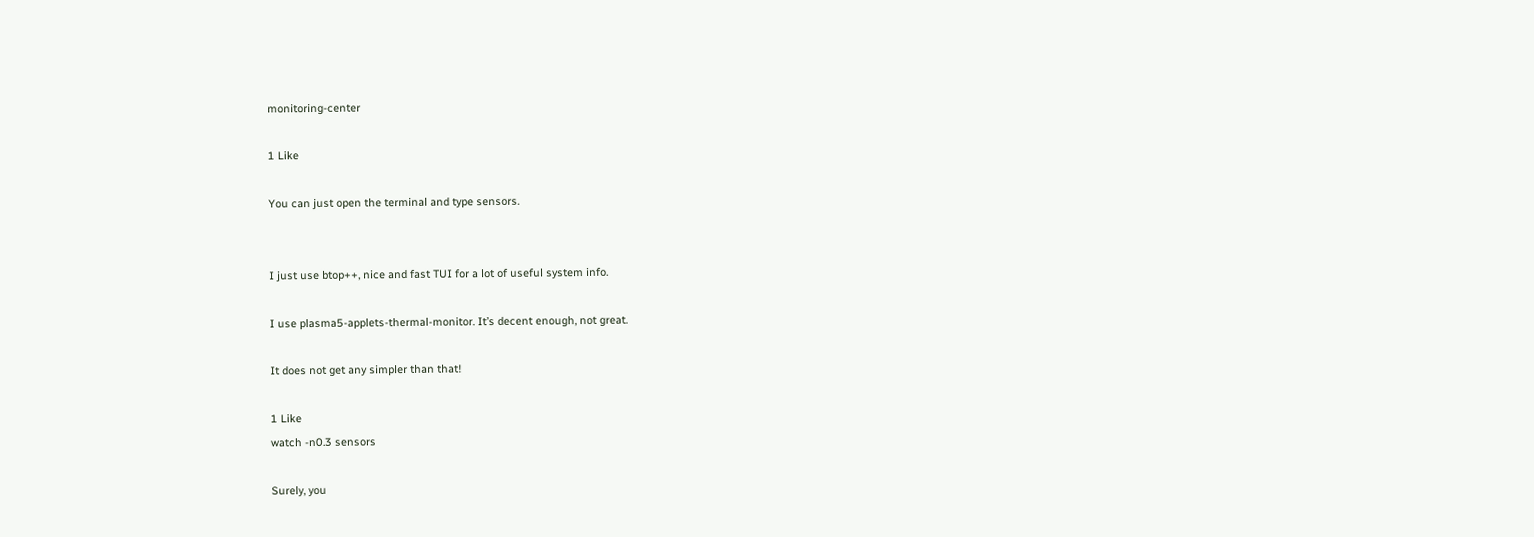monitoring-center

1 Like

You can just open the terminal and type sensors.


I just use btop++, nice and fast TUI for a lot of useful system info.

I use plasma5-applets-thermal-monitor. It’s decent enough, not great.

It does not get any simpler than that!

1 Like
watch -n0.3 sensors

Surely, you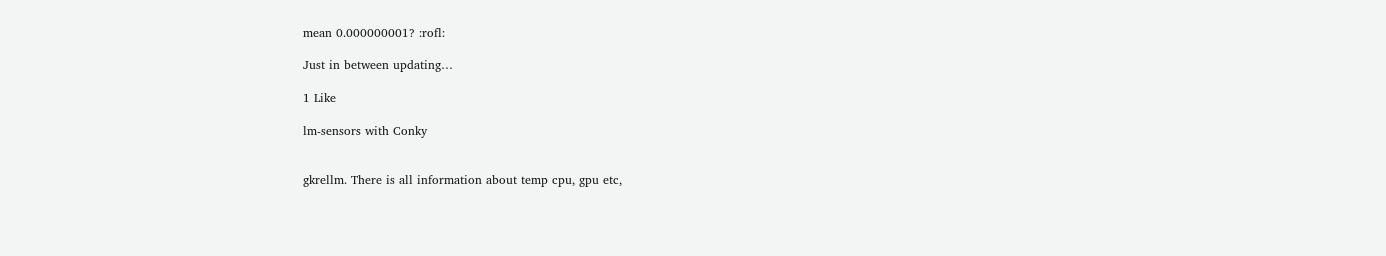mean 0.000000001? :rofl:

Just in between updating…

1 Like

lm-sensors with Conky


gkrellm. There is all information about temp cpu, gpu etc,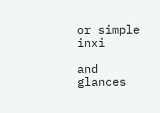or simple inxi

and glances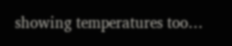showing temperatures too…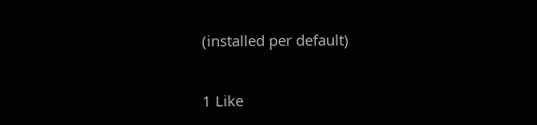(installed per default)


1 Like